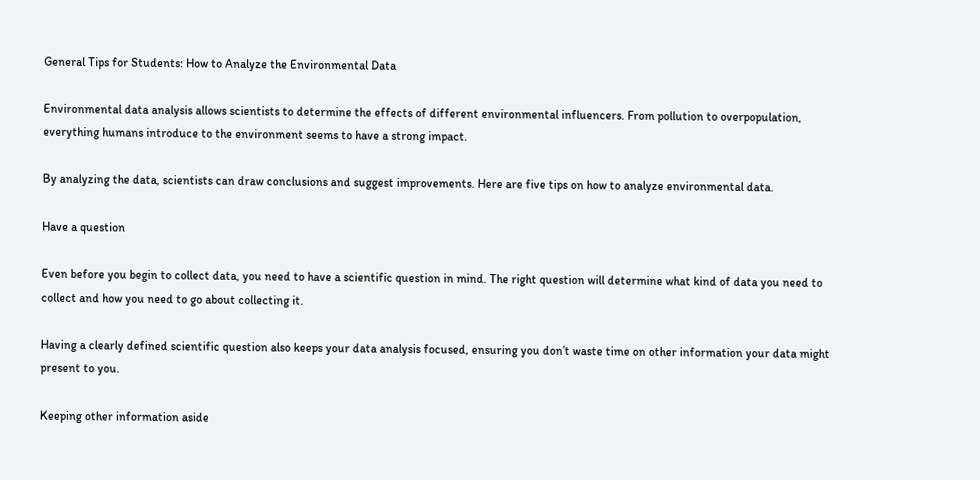General Tips for Students: How to Analyze the Environmental Data

Environmental data analysis allows scientists to determine the effects of different environmental influencers. From pollution to overpopulation, everything humans introduce to the environment seems to have a strong impact.

By analyzing the data, scientists can draw conclusions and suggest improvements. Here are five tips on how to analyze environmental data.

Have a question

Even before you begin to collect data, you need to have a scientific question in mind. The right question will determine what kind of data you need to collect and how you need to go about collecting it.

Having a clearly defined scientific question also keeps your data analysis focused, ensuring you don’t waste time on other information your data might present to you.

Keeping other information aside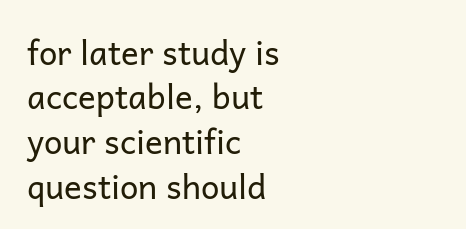for later study is acceptable, but your scientific question should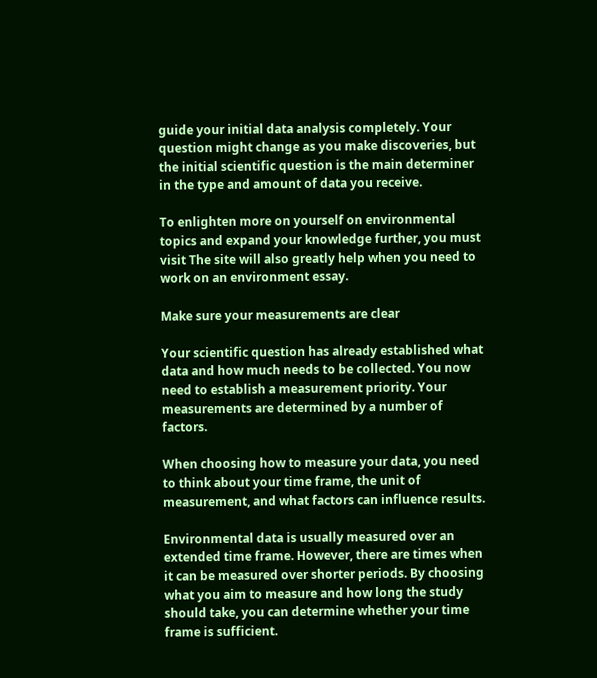guide your initial data analysis completely. Your question might change as you make discoveries, but the initial scientific question is the main determiner in the type and amount of data you receive.

To enlighten more on yourself on environmental topics and expand your knowledge further, you must visit The site will also greatly help when you need to work on an environment essay.

Make sure your measurements are clear

Your scientific question has already established what data and how much needs to be collected. You now need to establish a measurement priority. Your measurements are determined by a number of factors.

When choosing how to measure your data, you need to think about your time frame, the unit of measurement, and what factors can influence results.

Environmental data is usually measured over an extended time frame. However, there are times when it can be measured over shorter periods. By choosing what you aim to measure and how long the study should take, you can determine whether your time frame is sufficient.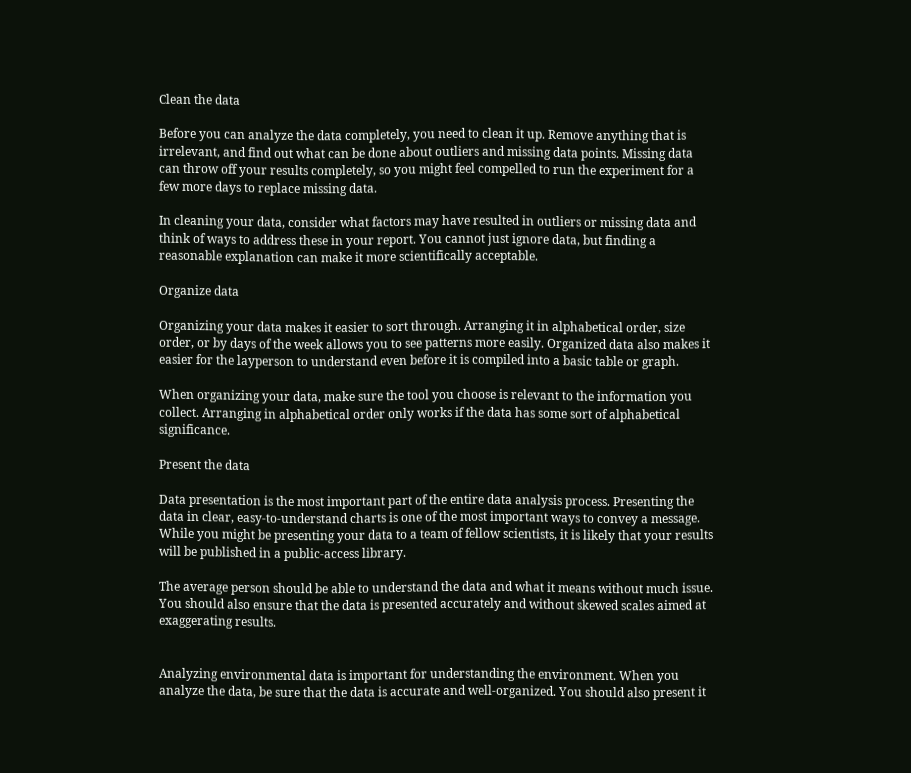Clean the data

Before you can analyze the data completely, you need to clean it up. Remove anything that is irrelevant, and find out what can be done about outliers and missing data points. Missing data can throw off your results completely, so you might feel compelled to run the experiment for a few more days to replace missing data.

In cleaning your data, consider what factors may have resulted in outliers or missing data and think of ways to address these in your report. You cannot just ignore data, but finding a reasonable explanation can make it more scientifically acceptable.

Organize data

Organizing your data makes it easier to sort through. Arranging it in alphabetical order, size order, or by days of the week allows you to see patterns more easily. Organized data also makes it easier for the layperson to understand even before it is compiled into a basic table or graph.

When organizing your data, make sure the tool you choose is relevant to the information you collect. Arranging in alphabetical order only works if the data has some sort of alphabetical significance.

Present the data

Data presentation is the most important part of the entire data analysis process. Presenting the data in clear, easy-to-understand charts is one of the most important ways to convey a message. While you might be presenting your data to a team of fellow scientists, it is likely that your results will be published in a public-access library.

The average person should be able to understand the data and what it means without much issue. You should also ensure that the data is presented accurately and without skewed scales aimed at exaggerating results.


Analyzing environmental data is important for understanding the environment. When you analyze the data, be sure that the data is accurate and well-organized. You should also present it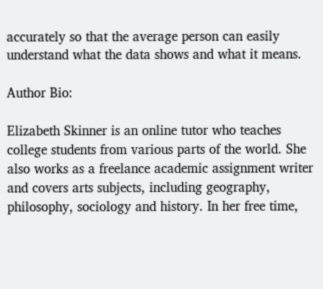accurately so that the average person can easily understand what the data shows and what it means.

Author Bio:

Elizabeth Skinner is an online tutor who teaches college students from various parts of the world. She also works as a freelance academic assignment writer and covers arts subjects, including geography, philosophy, sociology and history. In her free time,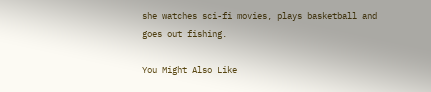she watches sci-fi movies, plays basketball and goes out fishing.

You Might Also Like